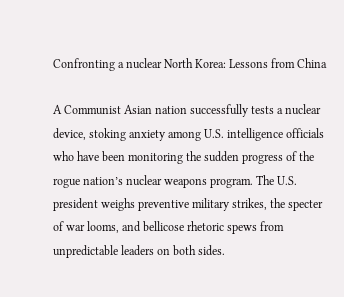Confronting a nuclear North Korea: Lessons from China

A Communist Asian nation successfully tests a nuclear device, stoking anxiety among U.S. intelligence officials who have been monitoring the sudden progress of the rogue nation’s nuclear weapons program. The U.S. president weighs preventive military strikes, the specter of war looms, and bellicose rhetoric spews from unpredictable leaders on both sides.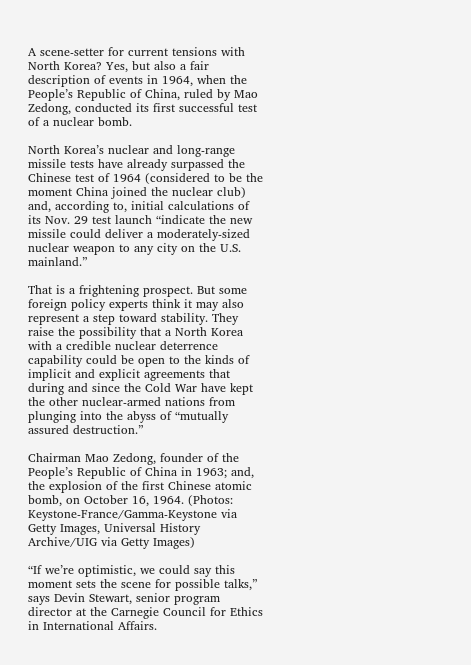A scene-setter for current tensions with North Korea? Yes, but also a fair description of events in 1964, when the People’s Republic of China, ruled by Mao Zedong, conducted its first successful test of a nuclear bomb.

North Korea’s nuclear and long-range missile tests have already surpassed the Chinese test of 1964 (considered to be the moment China joined the nuclear club) and, according to, initial calculations of its Nov. 29 test launch “indicate the new missile could deliver a moderately-sized nuclear weapon to any city on the U.S. mainland.”

That is a frightening prospect. But some foreign policy experts think it may also represent a step toward stability. They raise the possibility that a North Korea with a credible nuclear deterrence capability could be open to the kinds of implicit and explicit agreements that during and since the Cold War have kept the other nuclear-armed nations from plunging into the abyss of “mutually assured destruction.”

Chairman Mao Zedong, founder of the People’s Republic of China in 1963; and, the explosion of the first Chinese atomic bomb, on October 16, 1964. (Photos: Keystone-France/Gamma-Keystone via Getty Images, Universal History Archive/UIG via Getty Images)

“If we’re optimistic, we could say this moment sets the scene for possible talks,” says Devin Stewart, senior program director at the Carnegie Council for Ethics in International Affairs.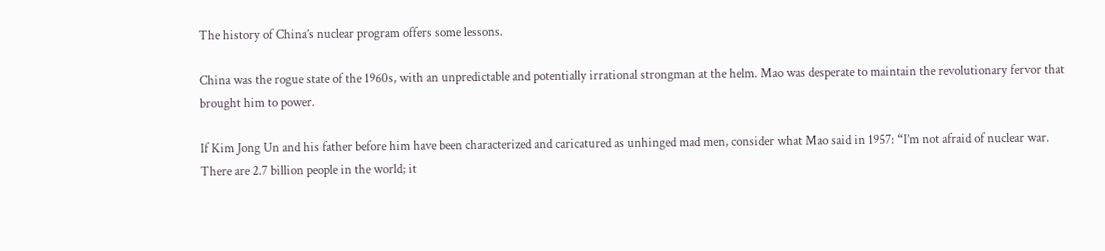The history of China’s nuclear program offers some lessons.

China was the rogue state of the 1960s, with an unpredictable and potentially irrational strongman at the helm. Mao was desperate to maintain the revolutionary fervor that brought him to power.

If Kim Jong Un and his father before him have been characterized and caricatured as unhinged mad men, consider what Mao said in 1957: “I’m not afraid of nuclear war. There are 2.7 billion people in the world; it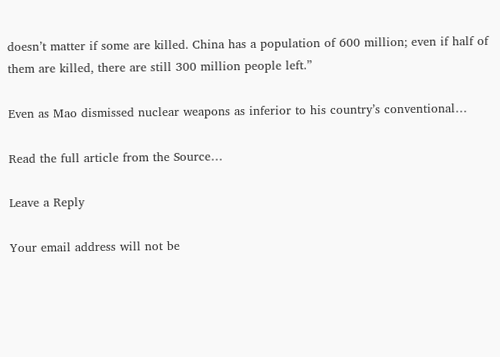doesn’t matter if some are killed. China has a population of 600 million; even if half of them are killed, there are still 300 million people left.”

Even as Mao dismissed nuclear weapons as inferior to his country’s conventional…

Read the full article from the Source…

Leave a Reply

Your email address will not be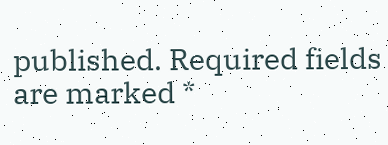published. Required fields are marked *